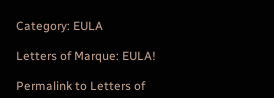Category: EULA

Letters of Marque: EULA!

Permalink to Letters of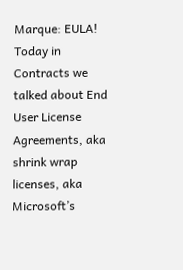Marque: EULA!
Today in Contracts we talked about End User License Agreements, aka shrink wrap licenses, aka Microsoft’s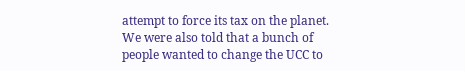attempt to force its tax on the planet. We were also told that a bunch of people wanted to change the UCC to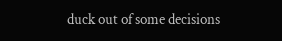duck out of some decisions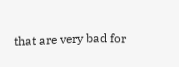that are very bad for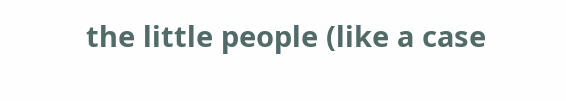the little people (like a case